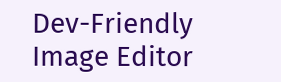Dev-Friendly Image Editor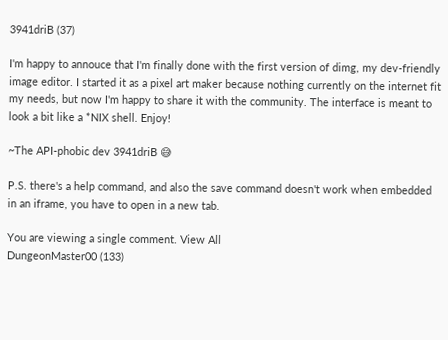3941driB (37)

I'm happy to annouce that I'm finally done with the first version of dimg, my dev-friendly image editor. I started it as a pixel art maker because nothing currently on the internet fit my needs, but now I'm happy to share it with the community. The interface is meant to look a bit like a *NIX shell. Enjoy!

~The API-phobic dev 3941driB 😅

P.S. there's a help command, and also the save command doesn't work when embedded in an iframe, you have to open in a new tab.

You are viewing a single comment. View All
DungeonMaster00 (133)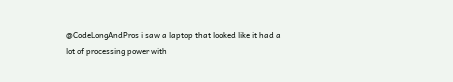@CodeLongAndPros i saw a laptop that looked like it had a lot of processing power with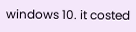windows 10. it costed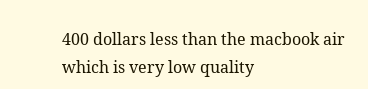400 dollars less than the macbook air which is very low quality